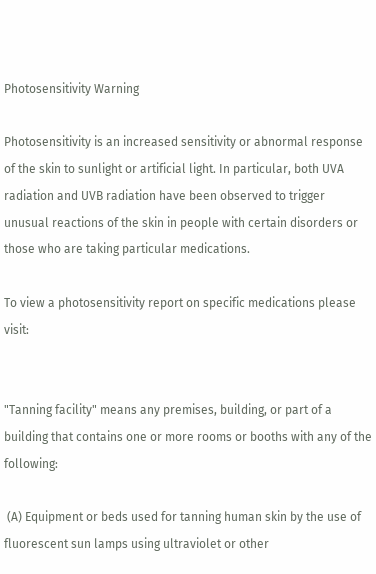Photosensitivity Warning

Photosensitivity is an increased sensitivity or abnormal response of the skin to sunlight or artificial light. In particular, both UVA radiation and UVB radiation have been observed to trigger unusual reactions of the skin in people with certain disorders or those who are taking particular medications.

To view a photosensitivity report on specific medications please visit:


"Tanning facility" means any premises, building, or part of a building that contains one or more rooms or booths with any of the following:

 (A) Equipment or beds used for tanning human skin by the use of fluorescent sun lamps using ultraviolet or other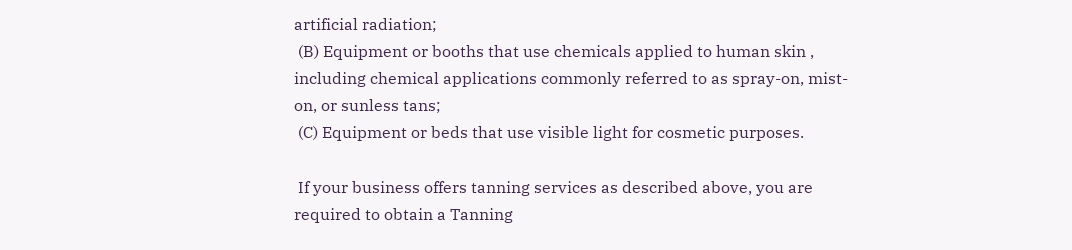artificial radiation;
 (B) Equipment or booths that use chemicals applied to human skin , including chemical applications commonly referred to as spray-on, mist-on, or sunless tans;
 (C) Equipment or beds that use visible light for cosmetic purposes.

 If your business offers tanning services as described above, you are required to obtain a Tanning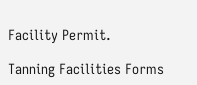Facility Permit.

Tanning Facilities Forms